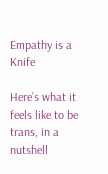Empathy is a Knife

Here’s what it feels like to be trans, in a nutshell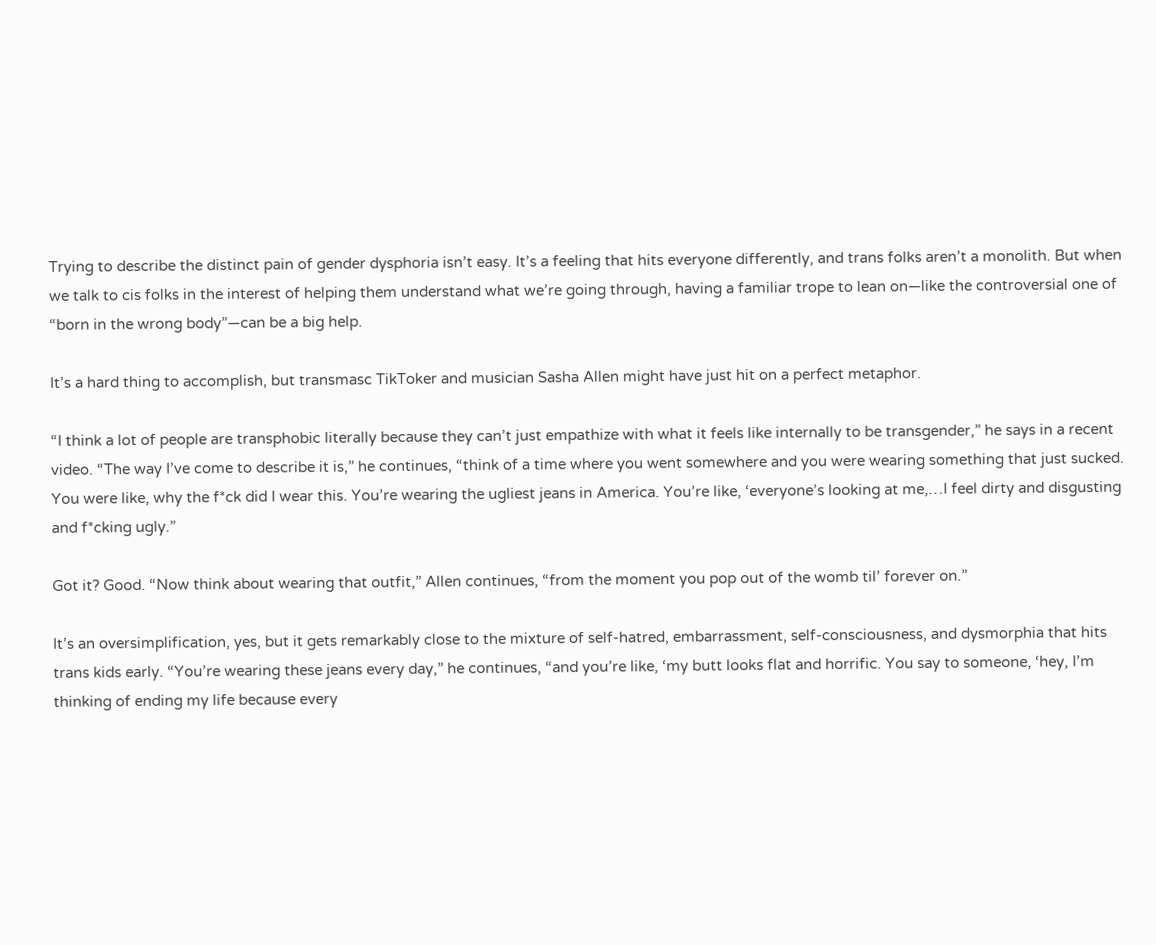Trying to describe the distinct pain of gender dysphoria isn’t easy. It’s a feeling that hits everyone differently, and trans folks aren’t a monolith. But when we talk to cis folks in the interest of helping them understand what we’re going through, having a familiar trope to lean on—like the controversial one of “born in the wrong body”—can be a big help.

It’s a hard thing to accomplish, but transmasc TikToker and musician Sasha Allen might have just hit on a perfect metaphor.

“I think a lot of people are transphobic literally because they can’t just empathize with what it feels like internally to be transgender,” he says in a recent video. “The way I’ve come to describe it is,” he continues, “think of a time where you went somewhere and you were wearing something that just sucked. You were like, why the f*ck did I wear this. You’re wearing the ugliest jeans in America. You’re like, ‘everyone’s looking at me,…I feel dirty and disgusting and f*cking ugly.”

Got it? Good. “Now think about wearing that outfit,” Allen continues, “from the moment you pop out of the womb til’ forever on.”

It’s an oversimplification, yes, but it gets remarkably close to the mixture of self-hatred, embarrassment, self-consciousness, and dysmorphia that hits trans kids early. “You’re wearing these jeans every day,” he continues, “and you’re like, ‘my butt looks flat and horrific. You say to someone, ‘hey, I’m thinking of ending my life because every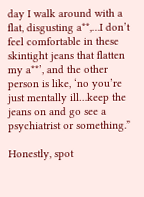day I walk around with a flat, disgusting a**,…I don’t feel comfortable in these skintight jeans that flatten my a**’, and the other person is like, ‘no you’re just mentally ill…keep the jeans on and go see a psychiatrist or something.”

Honestly, spot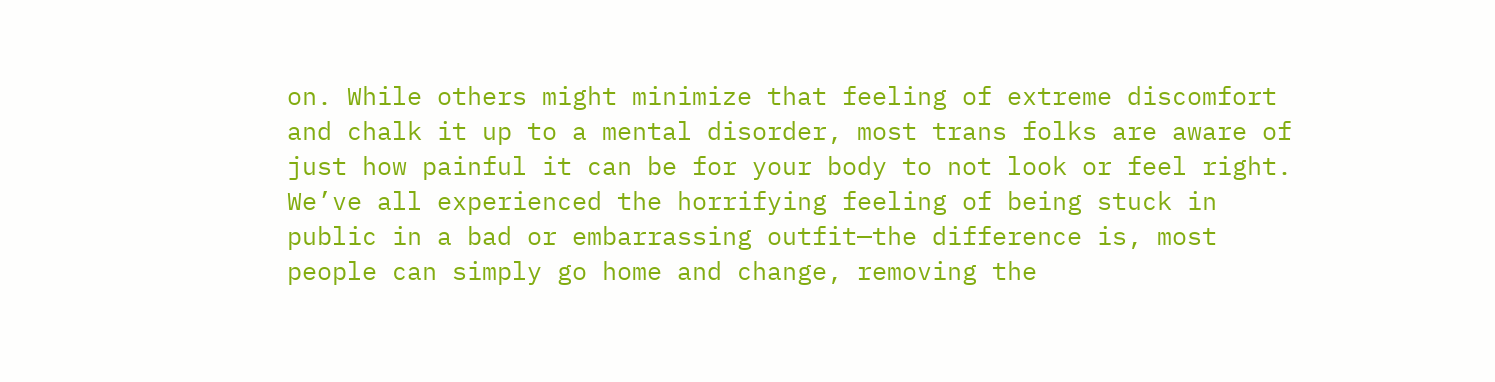on. While others might minimize that feeling of extreme discomfort and chalk it up to a mental disorder, most trans folks are aware of just how painful it can be for your body to not look or feel right. We’ve all experienced the horrifying feeling of being stuck in public in a bad or embarrassing outfit—the difference is, most people can simply go home and change, removing the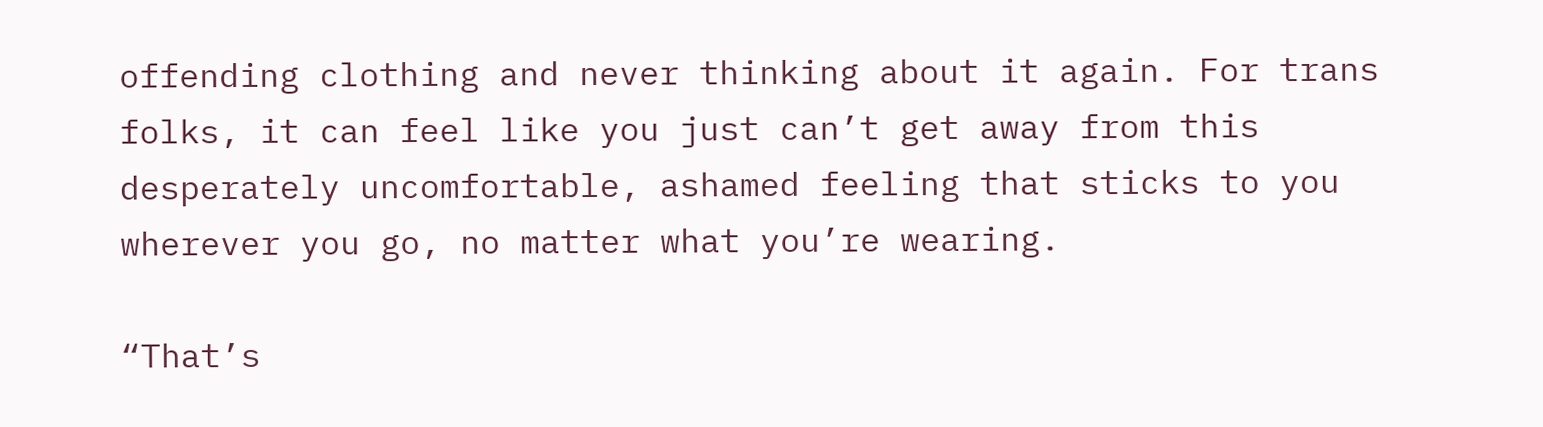offending clothing and never thinking about it again. For trans folks, it can feel like you just can’t get away from this desperately uncomfortable, ashamed feeling that sticks to you wherever you go, no matter what you’re wearing.

“That’s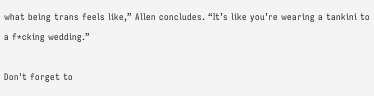what being trans feels like,” Allen concludes. “It’s like you’re wearing a tankini to a f*cking wedding.”

Don't forget to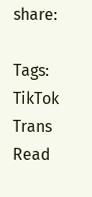share:

Tags: TikTok Trans
Read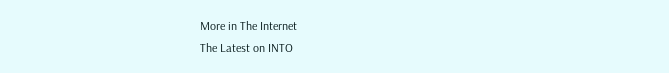More in The Internet
The Latest on INTO